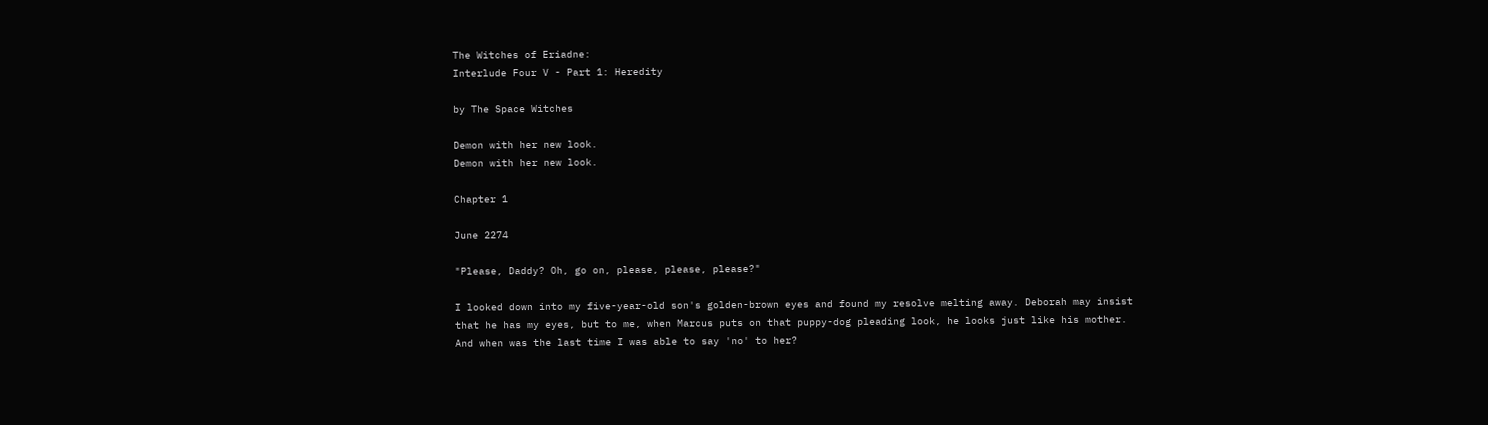The Witches of Eriadne:
Interlude Four V - Part 1: Heredity

by The Space Witches

Demon with her new look.
Demon with her new look.

Chapter 1

June 2274

"Please, Daddy? Oh, go on, please, please, please?"

I looked down into my five-year-old son's golden-brown eyes and found my resolve melting away. Deborah may insist that he has my eyes, but to me, when Marcus puts on that puppy-dog pleading look, he looks just like his mother. And when was the last time I was able to say 'no' to her?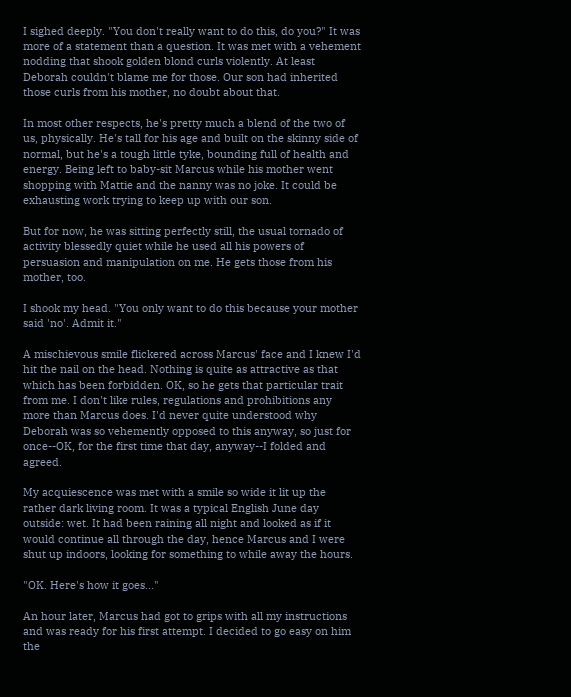I sighed deeply. "You don't really want to do this, do you?" It was more of a statement than a question. It was met with a vehement nodding that shook golden blond curls violently. At least Deborah couldn't blame me for those. Our son had inherited those curls from his mother, no doubt about that.

In most other respects, he's pretty much a blend of the two of us, physically. He's tall for his age and built on the skinny side of normal, but he's a tough little tyke, bounding full of health and energy. Being left to baby-sit Marcus while his mother went shopping with Mattie and the nanny was no joke. It could be exhausting work trying to keep up with our son.

But for now, he was sitting perfectly still, the usual tornado of activity blessedly quiet while he used all his powers of persuasion and manipulation on me. He gets those from his mother, too.

I shook my head. "You only want to do this because your mother said 'no'. Admit it."

A mischievous smile flickered across Marcus' face and I knew I'd hit the nail on the head. Nothing is quite as attractive as that which has been forbidden. OK, so he gets that particular trait from me. I don't like rules, regulations and prohibitions any more than Marcus does. I'd never quite understood why Deborah was so vehemently opposed to this anyway, so just for once--OK, for the first time that day, anyway--I folded and agreed.

My acquiescence was met with a smile so wide it lit up the rather dark living room. It was a typical English June day outside: wet. It had been raining all night and looked as if it would continue all through the day, hence Marcus and I were shut up indoors, looking for something to while away the hours.

"OK. Here's how it goes..."

An hour later, Marcus had got to grips with all my instructions and was ready for his first attempt. I decided to go easy on him the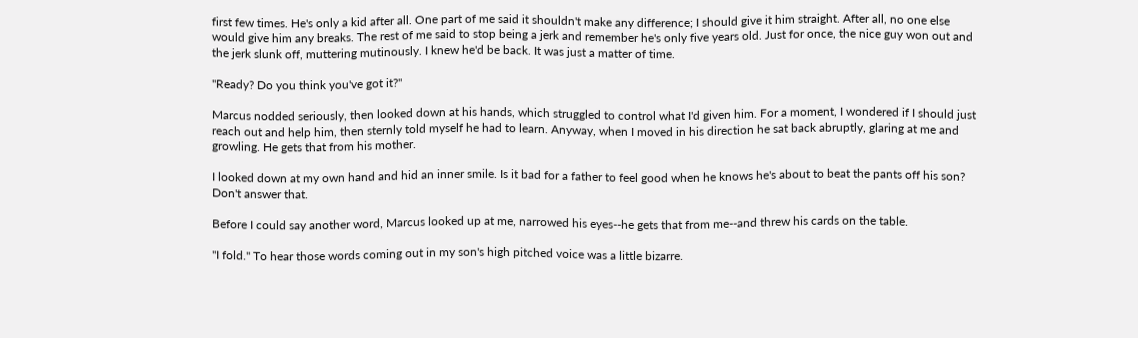first few times. He's only a kid after all. One part of me said it shouldn't make any difference; I should give it him straight. After all, no one else would give him any breaks. The rest of me said to stop being a jerk and remember he's only five years old. Just for once, the nice guy won out and the jerk slunk off, muttering mutinously. I knew he'd be back. It was just a matter of time.

"Ready? Do you think you've got it?"

Marcus nodded seriously, then looked down at his hands, which struggled to control what I'd given him. For a moment, I wondered if I should just reach out and help him, then sternly told myself he had to learn. Anyway, when I moved in his direction he sat back abruptly, glaring at me and growling. He gets that from his mother.

I looked down at my own hand and hid an inner smile. Is it bad for a father to feel good when he knows he's about to beat the pants off his son? Don't answer that.

Before I could say another word, Marcus looked up at me, narrowed his eyes--he gets that from me--and threw his cards on the table.

"I fold." To hear those words coming out in my son's high pitched voice was a little bizarre.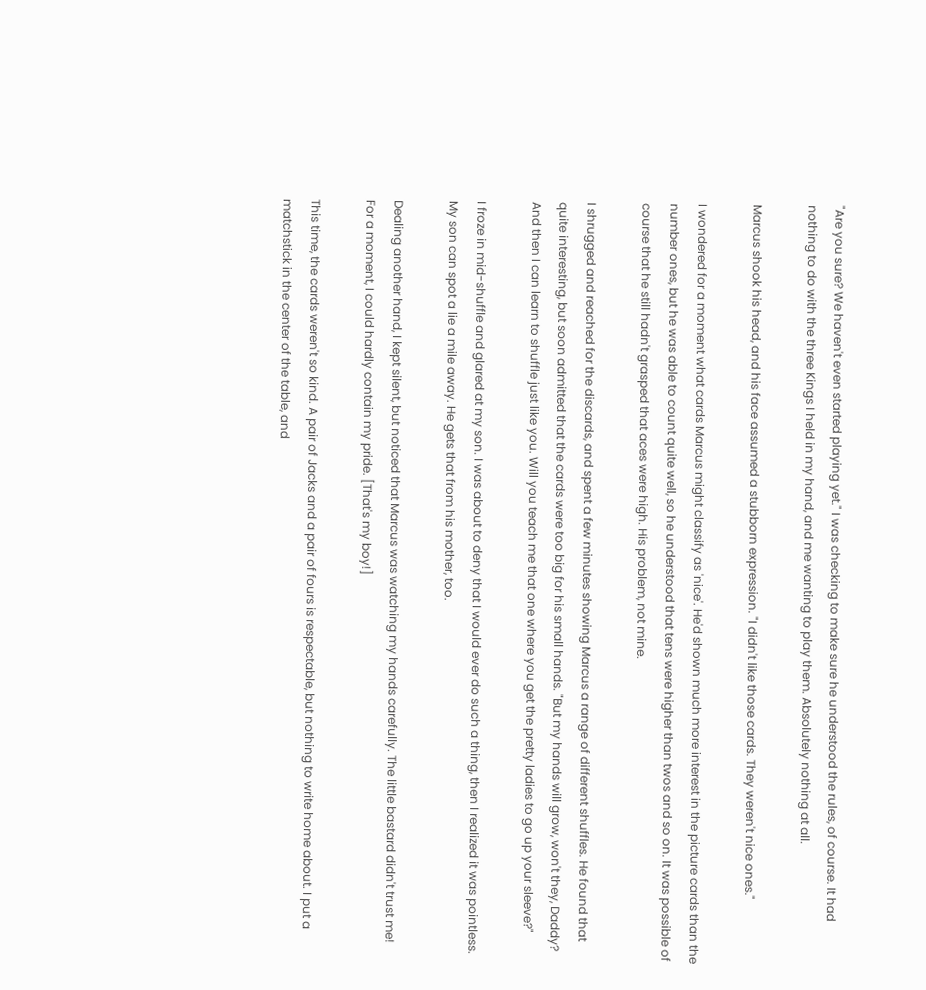"Are you sure? We haven't even started playing yet." I was checking to make sure he understood the rules, of course. It had nothing to do with the three Kings I held in my hand, and me wanting to play them. Absolutely nothing at all.

Marcus shook his head, and his face assumed a stubborn expression. "I didn't like those cards. They weren't nice ones."

I wondered for a moment what cards Marcus might classify as 'nice'. He'd shown much more interest in the picture cards than the number ones, but he was able to count quite well, so he understood that tens were higher than twos and so on. It was possible of course that he still hadn't grasped that aces were high. His problem, not mine.

I shrugged and reached for the discards, and spent a few minutes showing Marcus a range of different shuffles. He found that quite interesting, but soon admitted that the cards were too big for his small hands. "But my hands will grow, won't they, Daddy? And then I can learn to shuffle just like you. Will you teach me that one where you get the pretty ladies to go up your sleeve?"

I froze in mid-shuffle and glared at my son. I was about to deny that I would ever do such a thing, then I realized it was pointless. My son can spot a lie a mile away. He gets that from his mother, too.

Dealing another hand, I kept silent, but noticed that Marcus was watching my hands carefully. The little bastard didn't trust me! For a moment, I could hardly contain my pride. [That's my boy!]

This time, the cards weren't so kind. A pair of Jacks and a pair of fours is respectable, but nothing to write home about. I put a matchstick in the center of the table, and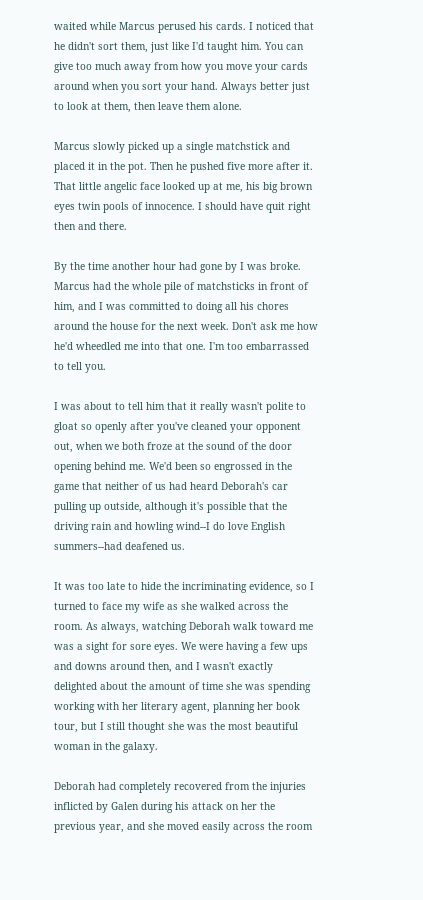waited while Marcus perused his cards. I noticed that he didn't sort them, just like I'd taught him. You can give too much away from how you move your cards around when you sort your hand. Always better just to look at them, then leave them alone.

Marcus slowly picked up a single matchstick and placed it in the pot. Then he pushed five more after it. That little angelic face looked up at me, his big brown eyes twin pools of innocence. I should have quit right then and there.

By the time another hour had gone by I was broke. Marcus had the whole pile of matchsticks in front of him, and I was committed to doing all his chores around the house for the next week. Don't ask me how he'd wheedled me into that one. I'm too embarrassed to tell you.

I was about to tell him that it really wasn't polite to gloat so openly after you've cleaned your opponent out, when we both froze at the sound of the door opening behind me. We'd been so engrossed in the game that neither of us had heard Deborah's car pulling up outside, although it's possible that the driving rain and howling wind--I do love English summers--had deafened us.

It was too late to hide the incriminating evidence, so I turned to face my wife as she walked across the room. As always, watching Deborah walk toward me was a sight for sore eyes. We were having a few ups and downs around then, and I wasn't exactly delighted about the amount of time she was spending working with her literary agent, planning her book tour, but I still thought she was the most beautiful woman in the galaxy.

Deborah had completely recovered from the injuries inflicted by Galen during his attack on her the previous year, and she moved easily across the room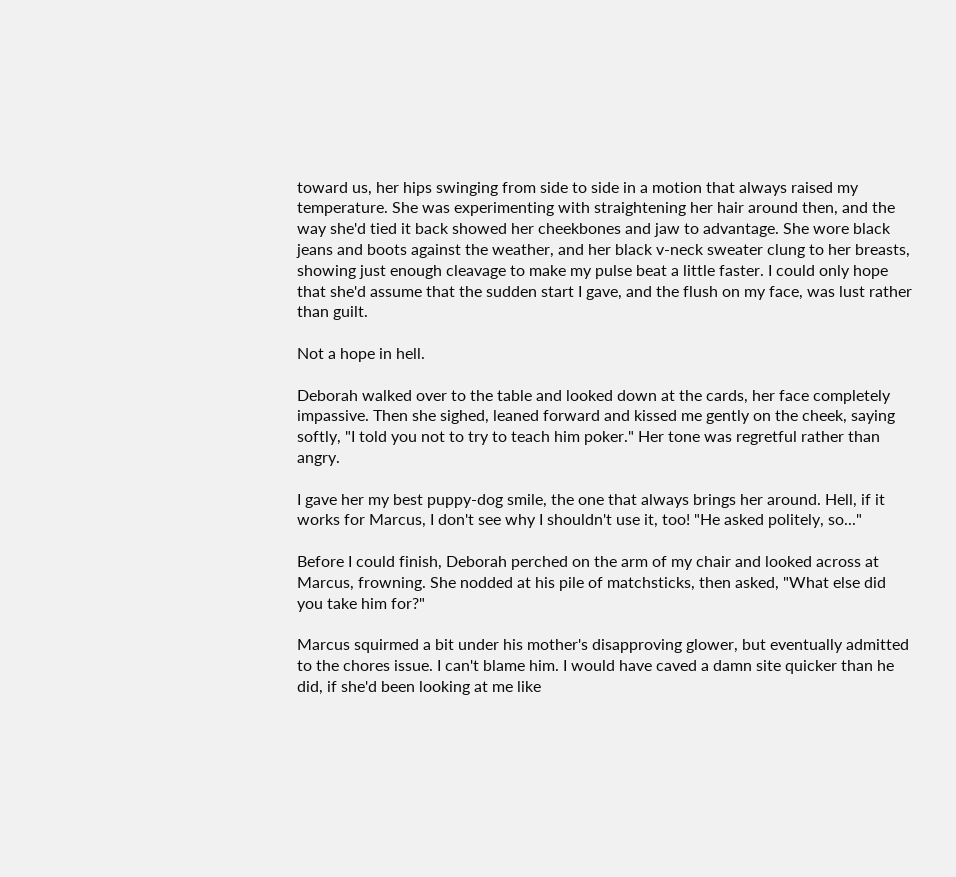toward us, her hips swinging from side to side in a motion that always raised my temperature. She was experimenting with straightening her hair around then, and the way she'd tied it back showed her cheekbones and jaw to advantage. She wore black jeans and boots against the weather, and her black v-neck sweater clung to her breasts, showing just enough cleavage to make my pulse beat a little faster. I could only hope that she'd assume that the sudden start I gave, and the flush on my face, was lust rather than guilt.

Not a hope in hell.

Deborah walked over to the table and looked down at the cards, her face completely impassive. Then she sighed, leaned forward and kissed me gently on the cheek, saying softly, "I told you not to try to teach him poker." Her tone was regretful rather than angry.

I gave her my best puppy-dog smile, the one that always brings her around. Hell, if it works for Marcus, I don't see why I shouldn't use it, too! "He asked politely, so..."

Before I could finish, Deborah perched on the arm of my chair and looked across at Marcus, frowning. She nodded at his pile of matchsticks, then asked, "What else did you take him for?"

Marcus squirmed a bit under his mother's disapproving glower, but eventually admitted to the chores issue. I can't blame him. I would have caved a damn site quicker than he did, if she'd been looking at me like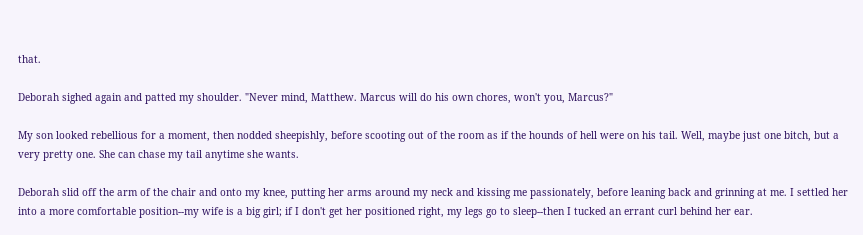that.

Deborah sighed again and patted my shoulder. "Never mind, Matthew. Marcus will do his own chores, won't you, Marcus?"

My son looked rebellious for a moment, then nodded sheepishly, before scooting out of the room as if the hounds of hell were on his tail. Well, maybe just one bitch, but a very pretty one. She can chase my tail anytime she wants.

Deborah slid off the arm of the chair and onto my knee, putting her arms around my neck and kissing me passionately, before leaning back and grinning at me. I settled her into a more comfortable position--my wife is a big girl; if I don't get her positioned right, my legs go to sleep--then I tucked an errant curl behind her ear.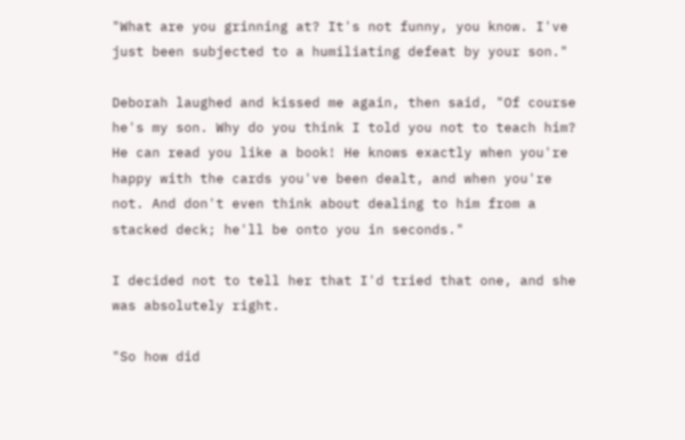"What are you grinning at? It's not funny, you know. I've just been subjected to a humiliating defeat by your son."

Deborah laughed and kissed me again, then said, "Of course he's my son. Why do you think I told you not to teach him? He can read you like a book! He knows exactly when you're happy with the cards you've been dealt, and when you're not. And don't even think about dealing to him from a stacked deck; he'll be onto you in seconds."

I decided not to tell her that I'd tried that one, and she was absolutely right.

"So how did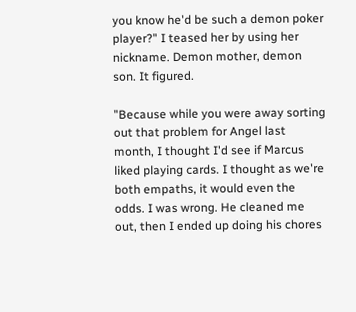you know he'd be such a demon poker player?" I teased her by using her nickname. Demon mother, demon son. It figured.

"Because while you were away sorting out that problem for Angel last month, I thought I'd see if Marcus liked playing cards. I thought as we're both empaths, it would even the odds. I was wrong. He cleaned me out, then I ended up doing his chores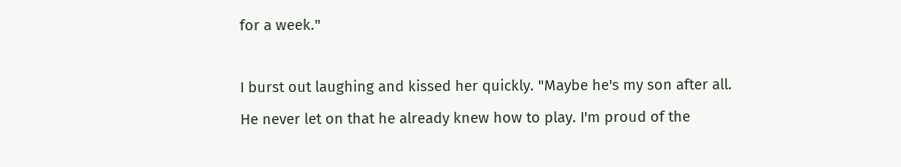for a week."

I burst out laughing and kissed her quickly. "Maybe he's my son after all. He never let on that he already knew how to play. I'm proud of the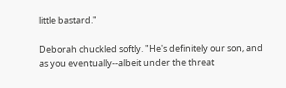little bastard."

Deborah chuckled softly. "He's definitely our son, and as you eventually--albeit under the threat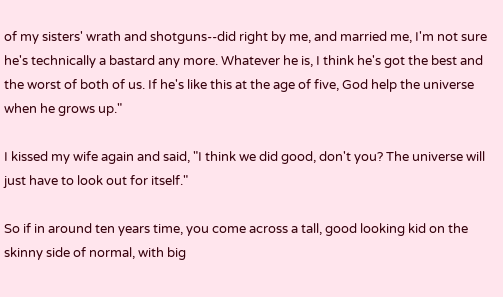of my sisters' wrath and shotguns--did right by me, and married me, I'm not sure he's technically a bastard any more. Whatever he is, I think he's got the best and the worst of both of us. If he's like this at the age of five, God help the universe when he grows up."

I kissed my wife again and said, "I think we did good, don't you? The universe will just have to look out for itself."

So if in around ten years time, you come across a tall, good looking kid on the skinny side of normal, with big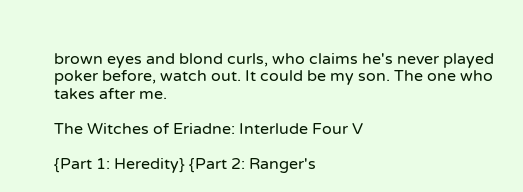brown eyes and blond curls, who claims he's never played poker before, watch out. It could be my son. The one who takes after me.

The Witches of Eriadne: Interlude Four V

{Part 1: Heredity} {Part 2: Ranger's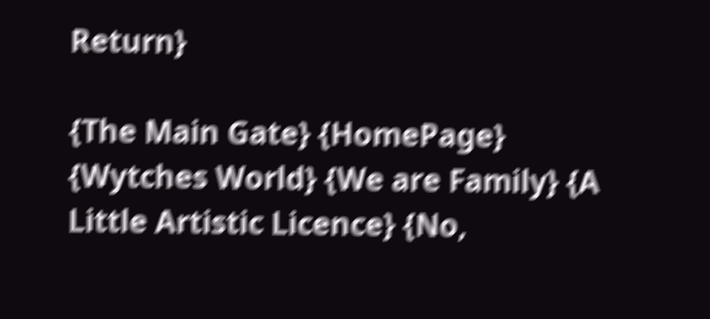Return}

{The Main Gate} {HomePage} {Wytches World} {We are Family} {A Little Artistic Licence} {No,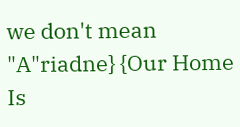we don't mean "A"riadne} {Our Home Is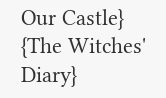Our Castle} {The Witches' Diary}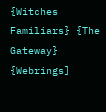{Witches Familiars} {The Gateway} {Webrings]